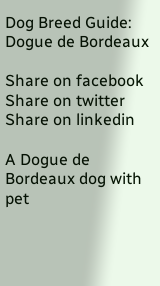Dog Breed Guide: Dogue de Bordeaux

Share on facebook
Share on twitter
Share on linkedin

A Dogue de Bordeaux dog with pet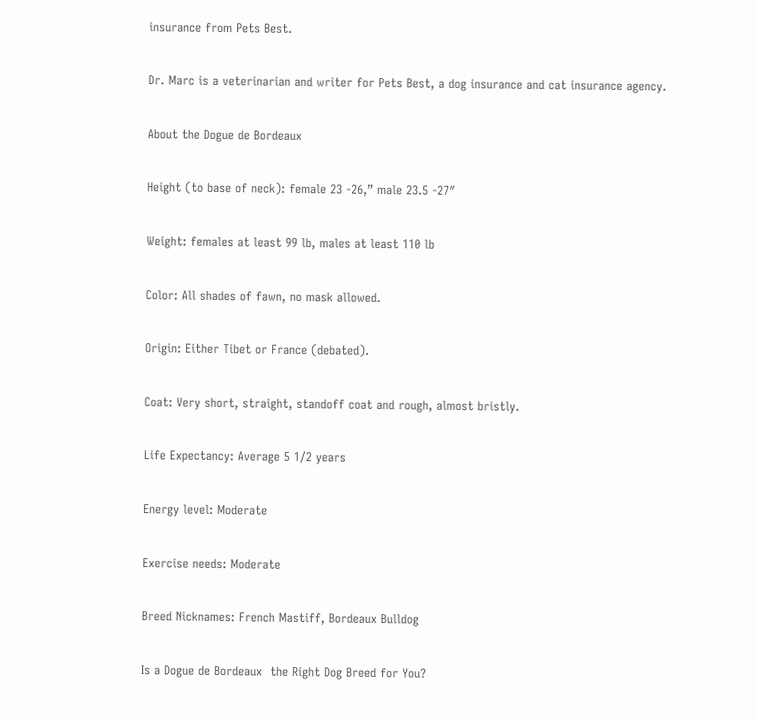insurance from Pets Best.

Dr. Marc is a veterinarian and writer for Pets Best, a dog insurance and cat insurance agency.

About the Dogue de Bordeaux

Height (to base of neck): female 23 -26,” male 23.5 -27″

Weight: females at least 99 lb, males at least 110 lb

Color: All shades of fawn, no mask allowed.

Origin: Either Tibet or France (debated).

Coat: Very short, straight, standoff coat and rough, almost bristly.

Life Expectancy: Average 5 1/2 years

Energy level: Moderate

Exercise needs: Moderate

Breed Nicknames: French Mastiff, Bordeaux Bulldog

Is a Dogue de Bordeaux  the Right Dog Breed for You?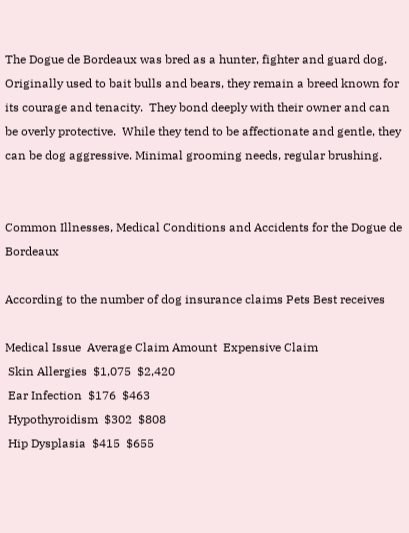The Dogue de Bordeaux was bred as a hunter, fighter and guard dog.  Originally used to bait bulls and bears, they remain a breed known for its courage and tenacity.  They bond deeply with their owner and can be overly protective.  While they tend to be affectionate and gentle, they can be dog aggressive. Minimal grooming needs, regular brushing.


Common Illnesses, Medical Conditions and Accidents for the Dogue de Bordeaux

According to the number of dog insurance claims Pets Best receives

Medical Issue  Average Claim Amount  Expensive Claim
 Skin Allergies  $1,075  $2,420
 Ear Infection  $176  $463
 Hypothyroidism  $302  $808
 Hip Dysplasia  $415  $655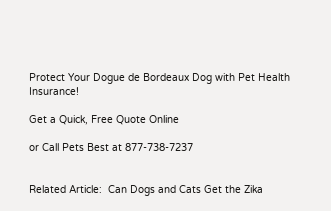Protect Your Dogue de Bordeaux Dog with Pet Health Insurance!

Get a Quick, Free Quote Online

or Call Pets Best at 877-738-7237


Related Article:  Can Dogs and Cats Get the Zika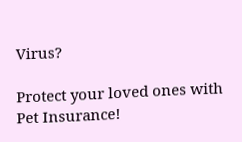Virus?

Protect your loved ones with Pet Insurance!